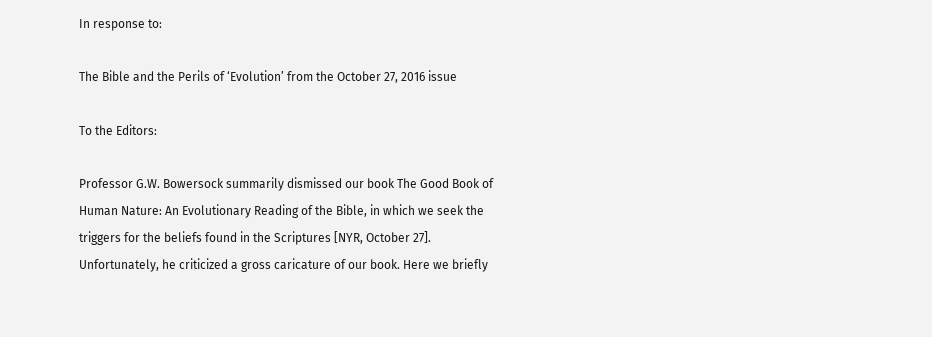In response to:

The Bible and the Perils of ‘Evolution’ from the October 27, 2016 issue

To the Editors:

Professor G.W. Bowersock summarily dismissed our book The Good Book of Human Nature: An Evolutionary Reading of the Bible, in which we seek the triggers for the beliefs found in the Scriptures [NYR, October 27]. Unfortunately, he criticized a gross caricature of our book. Here we briefly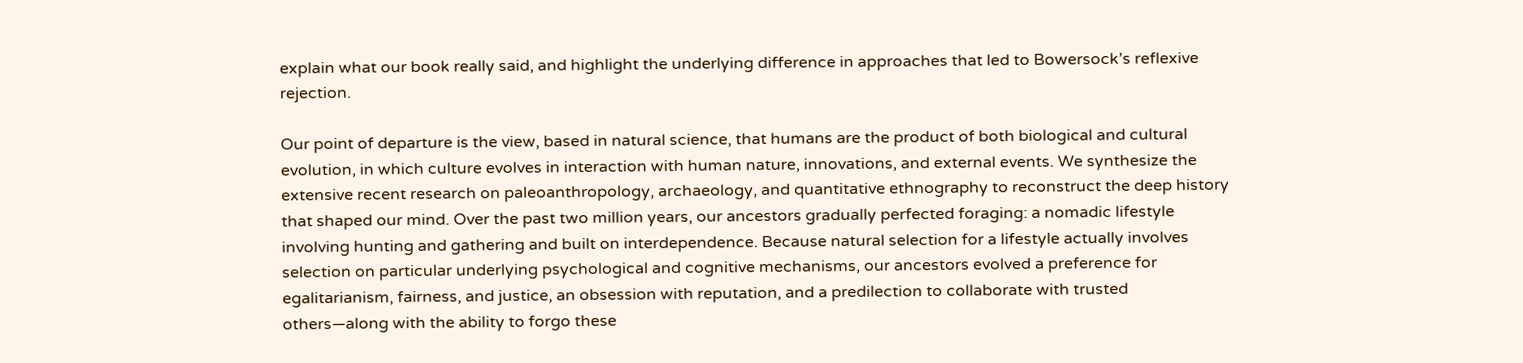explain what our book really said, and highlight the underlying difference in approaches that led to Bowersock’s reflexive rejection.

Our point of departure is the view, based in natural science, that humans are the product of both biological and cultural evolution, in which culture evolves in interaction with human nature, innovations, and external events. We synthesize the extensive recent research on paleoanthropology, archaeology, and quantitative ethnography to reconstruct the deep history that shaped our mind. Over the past two million years, our ancestors gradually perfected foraging: a nomadic lifestyle involving hunting and gathering and built on interdependence. Because natural selection for a lifestyle actually involves selection on particular underlying psychological and cognitive mechanisms, our ancestors evolved a preference for egalitarianism, fairness, and justice, an obsession with reputation, and a predilection to collaborate with trusted others—along with the ability to forgo these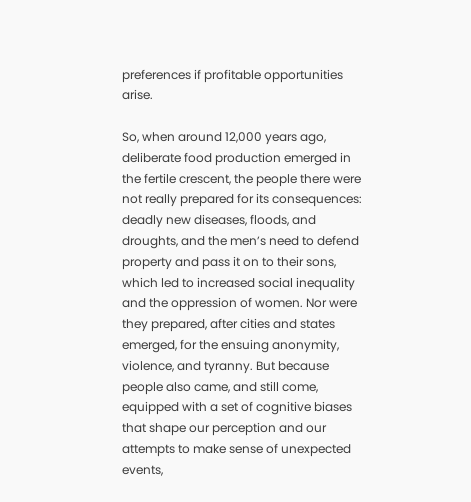preferences if profitable opportunities arise.

So, when around 12,000 years ago, deliberate food production emerged in the fertile crescent, the people there were not really prepared for its consequences: deadly new diseases, floods, and droughts, and the men’s need to defend property and pass it on to their sons, which led to increased social inequality and the oppression of women. Nor were they prepared, after cities and states emerged, for the ensuing anonymity, violence, and tyranny. But because people also came, and still come, equipped with a set of cognitive biases that shape our perception and our attempts to make sense of unexpected events,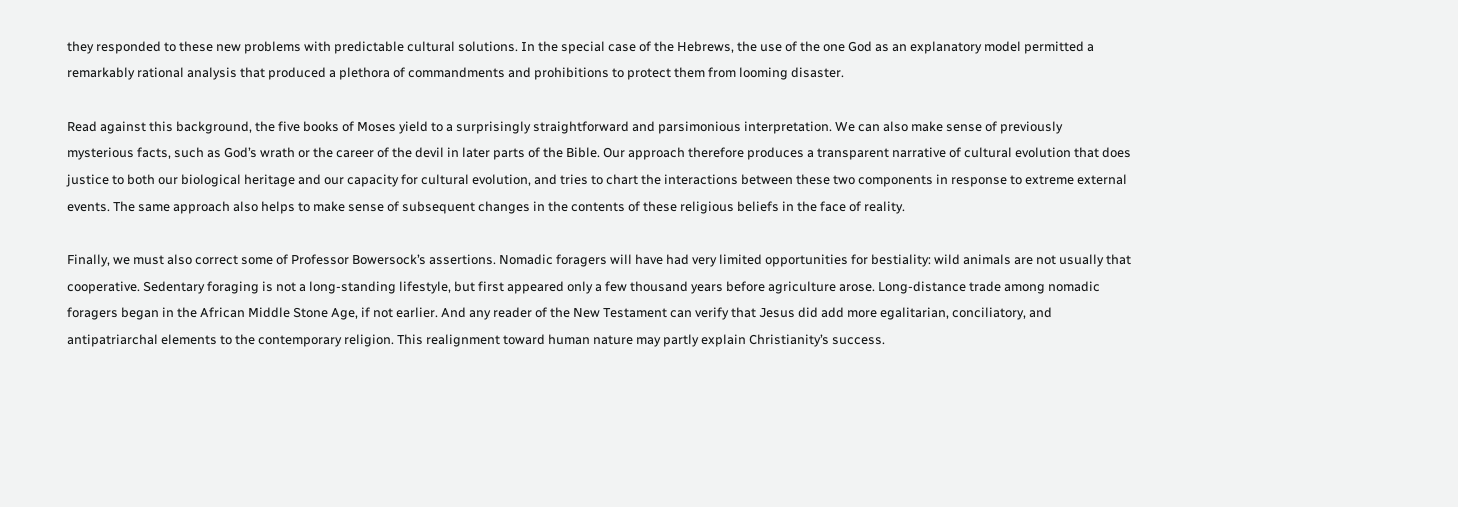they responded to these new problems with predictable cultural solutions. In the special case of the Hebrews, the use of the one God as an explanatory model permitted a remarkably rational analysis that produced a plethora of commandments and prohibitions to protect them from looming disaster.

Read against this background, the five books of Moses yield to a surprisingly straightforward and parsimonious interpretation. We can also make sense of previously mysterious facts, such as God’s wrath or the career of the devil in later parts of the Bible. Our approach therefore produces a transparent narrative of cultural evolution that does justice to both our biological heritage and our capacity for cultural evolution, and tries to chart the interactions between these two components in response to extreme external events. The same approach also helps to make sense of subsequent changes in the contents of these religious beliefs in the face of reality.

Finally, we must also correct some of Professor Bowersock’s assertions. Nomadic foragers will have had very limited opportunities for bestiality: wild animals are not usually that cooperative. Sedentary foraging is not a long-standing lifestyle, but first appeared only a few thousand years before agriculture arose. Long-distance trade among nomadic foragers began in the African Middle Stone Age, if not earlier. And any reader of the New Testament can verify that Jesus did add more egalitarian, conciliatory, and antipatriarchal elements to the contemporary religion. This realignment toward human nature may partly explain Christianity’s success.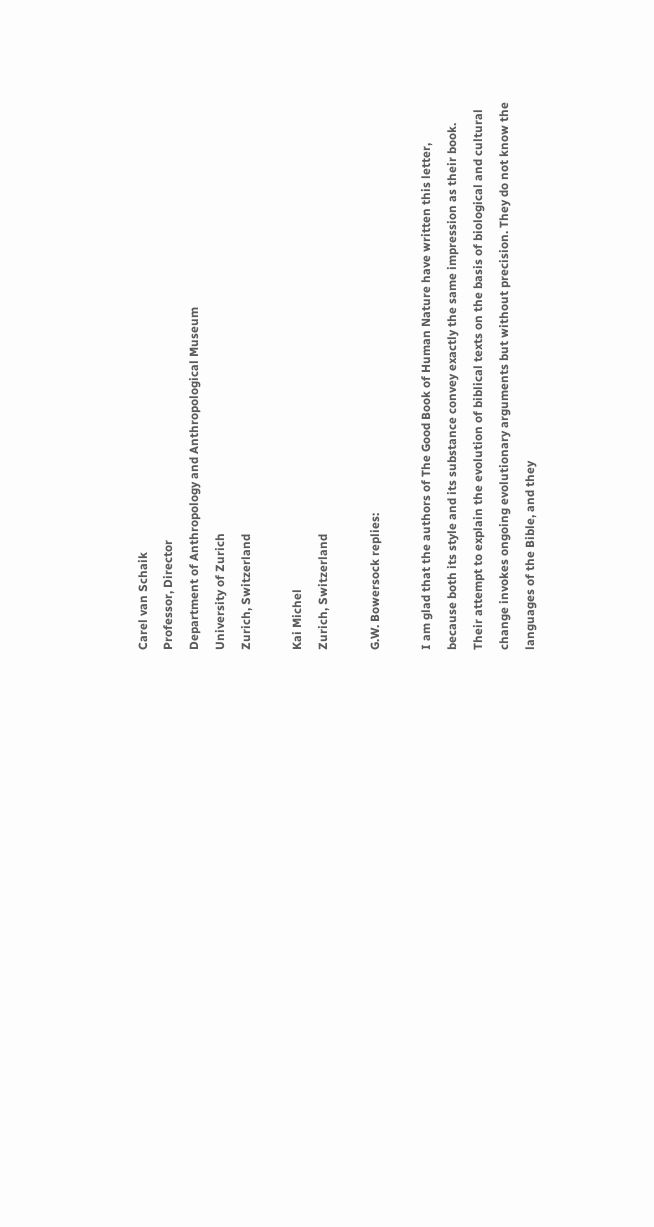Carel van Schaik
Professor, Director
Department of Anthropology and Anthropological Museum
University of Zurich
Zurich, Switzerland

Kai Michel
Zurich, Switzerland

G.W. Bowersock replies:

I am glad that the authors of The Good Book of Human Nature have written this letter, because both its style and its substance convey exactly the same impression as their book. Their attempt to explain the evolution of biblical texts on the basis of biological and cultural change invokes ongoing evolutionary arguments but without precision. They do not know the languages of the Bible, and they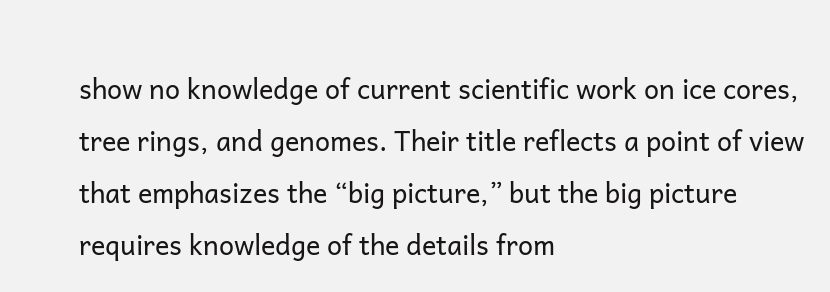show no knowledge of current scientific work on ice cores, tree rings, and genomes. Their title reflects a point of view that emphasizes the “big picture,” but the big picture requires knowledge of the details from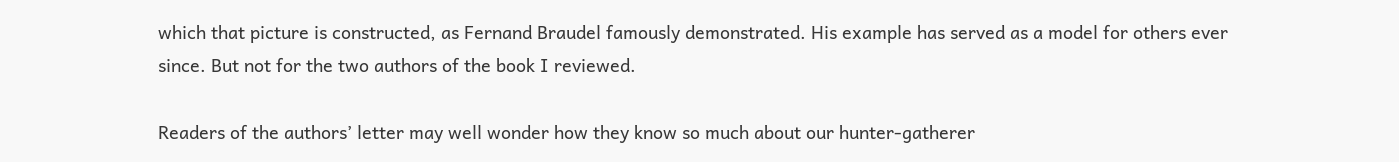which that picture is constructed, as Fernand Braudel famously demonstrated. His example has served as a model for others ever since. But not for the two authors of the book I reviewed.

Readers of the authors’ letter may well wonder how they know so much about our hunter-gatherer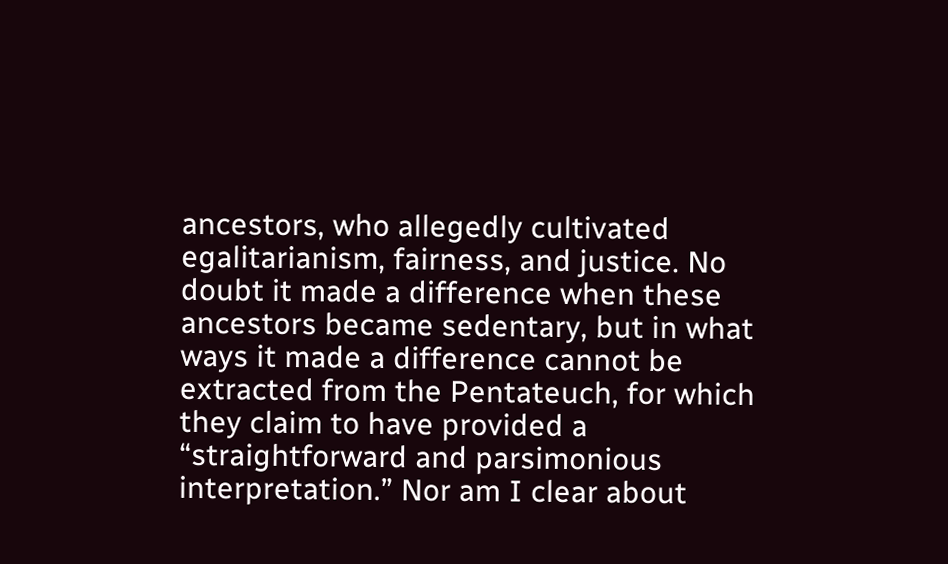ancestors, who allegedly cultivated egalitarianism, fairness, and justice. No doubt it made a difference when these ancestors became sedentary, but in what ways it made a difference cannot be extracted from the Pentateuch, for which they claim to have provided a “straightforward and parsimonious interpretation.” Nor am I clear about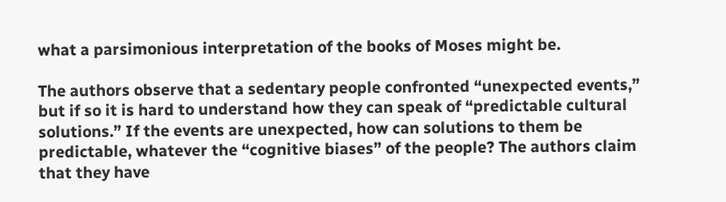what a parsimonious interpretation of the books of Moses might be.

The authors observe that a sedentary people confronted “unexpected events,” but if so it is hard to understand how they can speak of “predictable cultural solutions.” If the events are unexpected, how can solutions to them be predictable, whatever the “cognitive biases” of the people? The authors claim that they have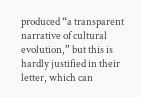produced “a transparent narrative of cultural evolution,” but this is hardly justified in their letter, which can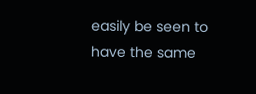easily be seen to have the same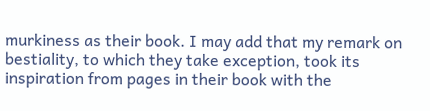murkiness as their book. I may add that my remark on bestiality, to which they take exception, took its inspiration from pages in their book with the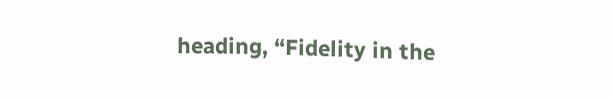heading, “Fidelity in the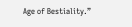Age of Bestiality.”